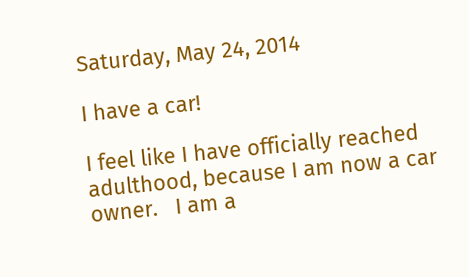Saturday, May 24, 2014

I have a car!

I feel like I have officially reached adulthood, because I am now a car owner.   I am a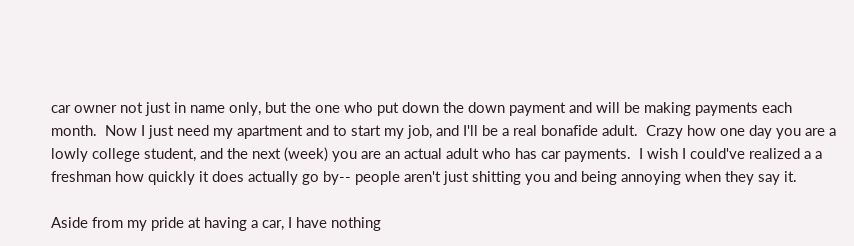car owner not just in name only, but the one who put down the down payment and will be making payments each month.  Now I just need my apartment and to start my job, and I'll be a real bonafide adult.  Crazy how one day you are a lowly college student, and the next (week) you are an actual adult who has car payments.  I wish I could've realized a a freshman how quickly it does actually go by-- people aren't just shitting you and being annoying when they say it.

Aside from my pride at having a car, I have nothing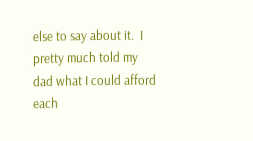else to say about it.  I pretty much told my dad what I could afford each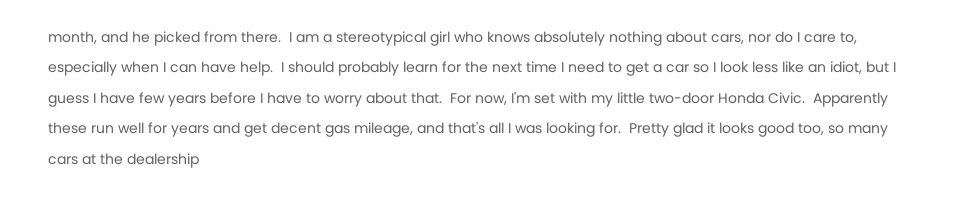month, and he picked from there.  I am a stereotypical girl who knows absolutely nothing about cars, nor do I care to, especially when I can have help.  I should probably learn for the next time I need to get a car so I look less like an idiot, but I guess I have few years before I have to worry about that.  For now, I'm set with my little two-door Honda Civic.  Apparently these run well for years and get decent gas mileage, and that's all I was looking for.  Pretty glad it looks good too, so many cars at the dealership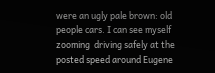were an ugly pale brown: old people cars. I can see myself zooming  driving safely at the posted speed around Eugene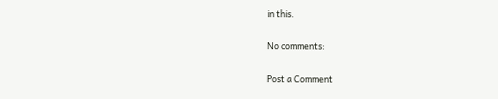in this.

No comments:

Post a Comment